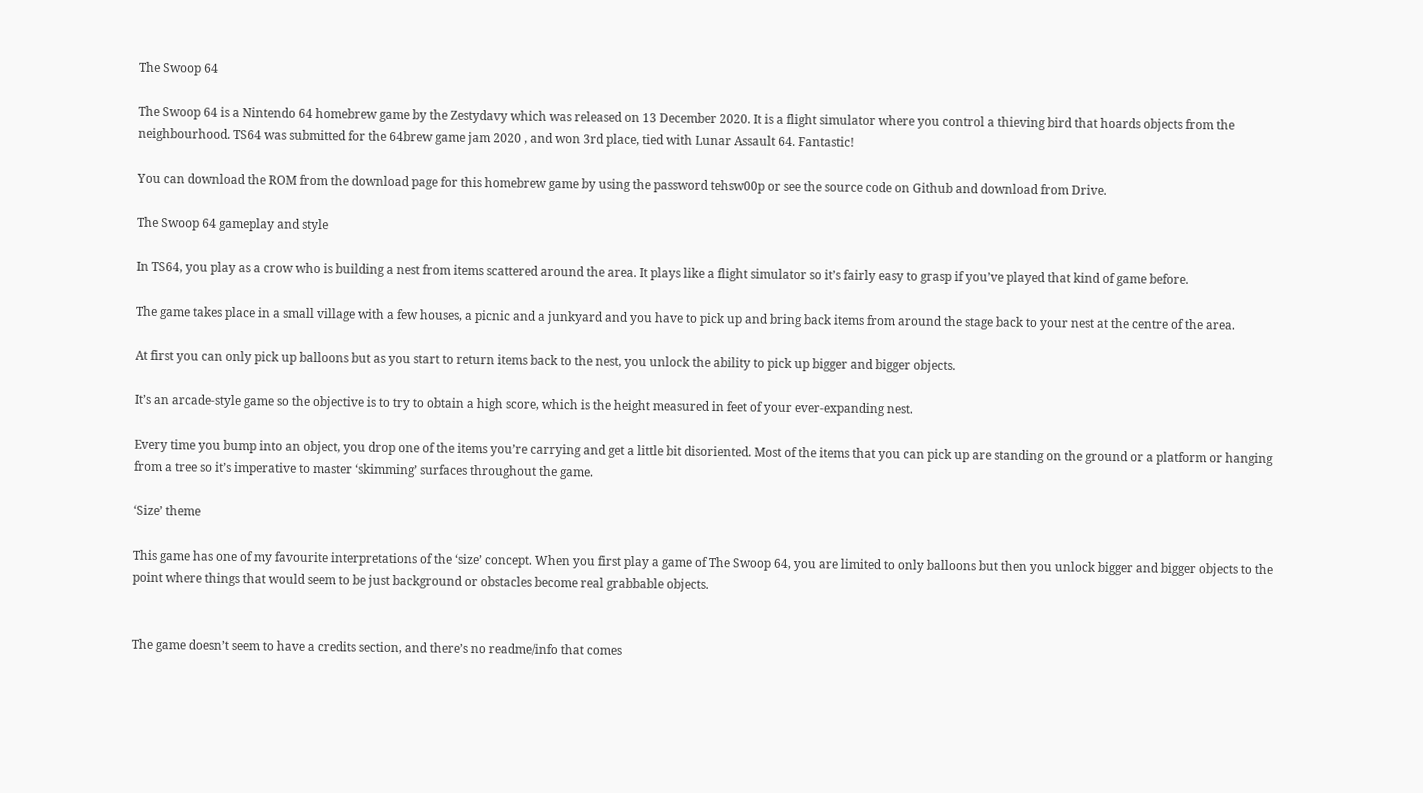The Swoop 64

The Swoop 64 is a Nintendo 64 homebrew game by the Zestydavy which was released on 13 December 2020. It is a flight simulator where you control a thieving bird that hoards objects from the neighbourhood. TS64 was submitted for the 64brew game jam 2020 , and won 3rd place, tied with Lunar Assault 64. Fantastic!

You can download the ROM from the download page for this homebrew game by using the password tehsw00p or see the source code on Github and download from Drive.

The Swoop 64 gameplay and style

In TS64, you play as a crow who is building a nest from items scattered around the area. It plays like a flight simulator so it’s fairly easy to grasp if you’ve played that kind of game before.

The game takes place in a small village with a few houses, a picnic and a junkyard and you have to pick up and bring back items from around the stage back to your nest at the centre of the area.

At first you can only pick up balloons but as you start to return items back to the nest, you unlock the ability to pick up bigger and bigger objects.

It’s an arcade-style game so the objective is to try to obtain a high score, which is the height measured in feet of your ever-expanding nest.

Every time you bump into an object, you drop one of the items you’re carrying and get a little bit disoriented. Most of the items that you can pick up are standing on the ground or a platform or hanging from a tree so it’s imperative to master ‘skimming’ surfaces throughout the game.

‘Size’ theme

This game has one of my favourite interpretations of the ‘size’ concept. When you first play a game of The Swoop 64, you are limited to only balloons but then you unlock bigger and bigger objects to the point where things that would seem to be just background or obstacles become real grabbable objects.


The game doesn’t seem to have a credits section, and there’s no readme/info that comes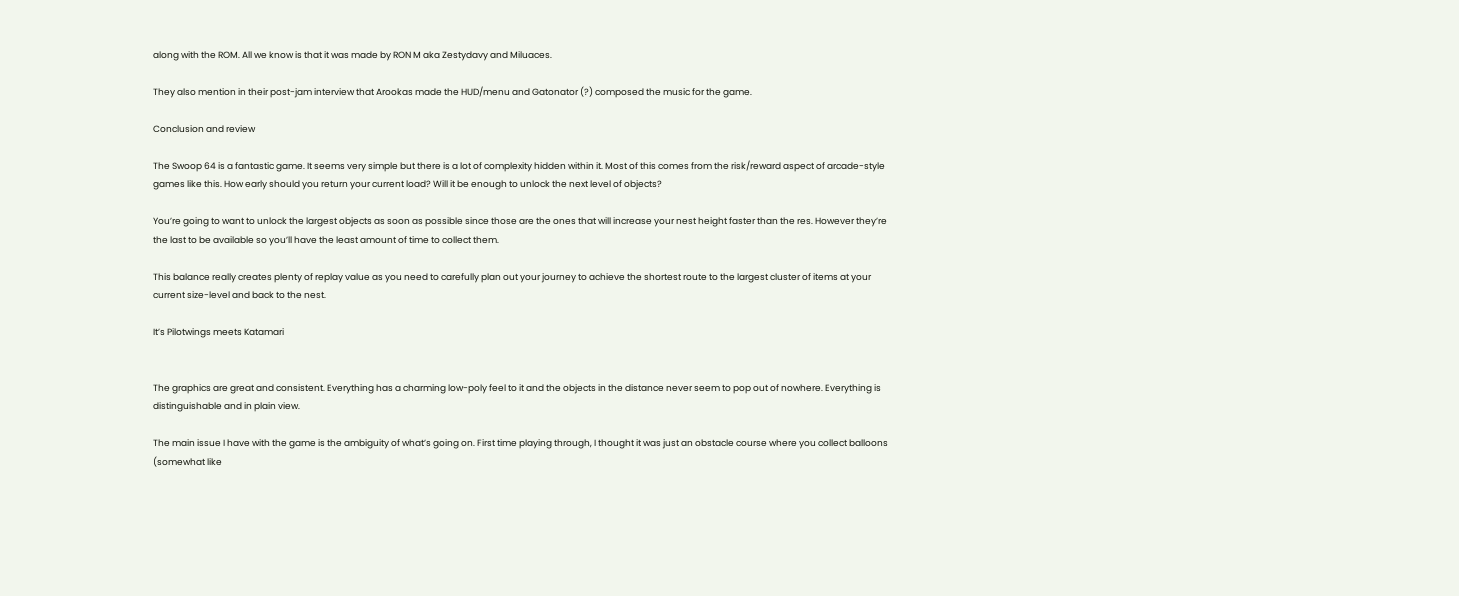along with the ROM. All we know is that it was made by RON M aka Zestydavy and Miluaces.

They also mention in their post-jam interview that Arookas made the HUD/menu and Gatonator (?) composed the music for the game.

Conclusion and review

The Swoop 64 is a fantastic game. It seems very simple but there is a lot of complexity hidden within it. Most of this comes from the risk/reward aspect of arcade-style games like this. How early should you return your current load? Will it be enough to unlock the next level of objects?

You’re going to want to unlock the largest objects as soon as possible since those are the ones that will increase your nest height faster than the res. However they’re the last to be available so you’ll have the least amount of time to collect them.

This balance really creates plenty of replay value as you need to carefully plan out your journey to achieve the shortest route to the largest cluster of items at your current size-level and back to the nest.

It’s Pilotwings meets Katamari


The graphics are great and consistent. Everything has a charming low-poly feel to it and the objects in the distance never seem to pop out of nowhere. Everything is distinguishable and in plain view.

The main issue I have with the game is the ambiguity of what’s going on. First time playing through, I thought it was just an obstacle course where you collect balloons (somewhat like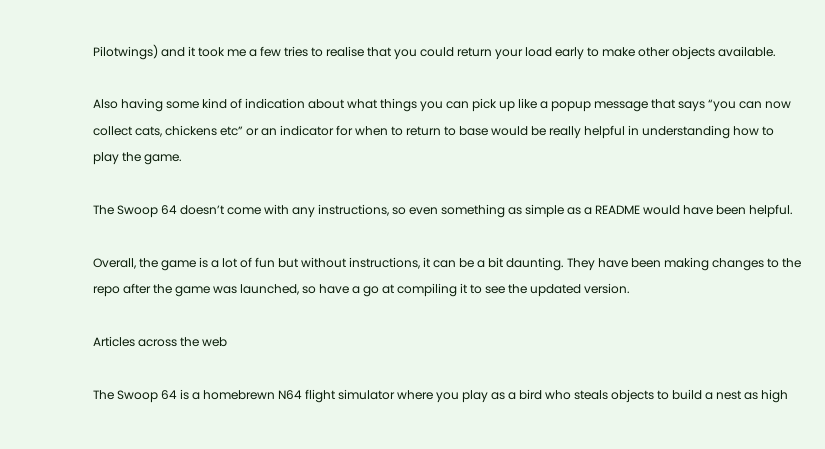Pilotwings) and it took me a few tries to realise that you could return your load early to make other objects available.

Also having some kind of indication about what things you can pick up like a popup message that says “you can now collect cats, chickens etc” or an indicator for when to return to base would be really helpful in understanding how to play the game.

The Swoop 64 doesn’t come with any instructions, so even something as simple as a README would have been helpful.

Overall, the game is a lot of fun but without instructions, it can be a bit daunting. They have been making changes to the repo after the game was launched, so have a go at compiling it to see the updated version.

Articles across the web

The Swoop 64 is a homebrewn N64 flight simulator where you play as a bird who steals objects to build a nest as high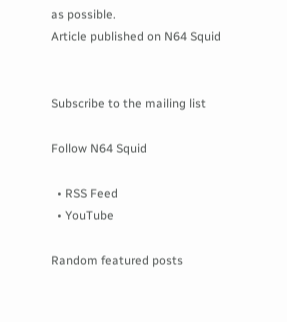as possible.
Article published on N64 Squid


Subscribe to the mailing list

Follow N64 Squid

  • RSS Feed
  • YouTube

Random featured posts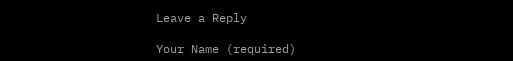Leave a Reply

Your Name (required)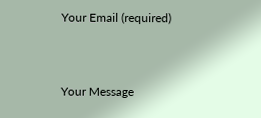Your Email (required)


Your Message